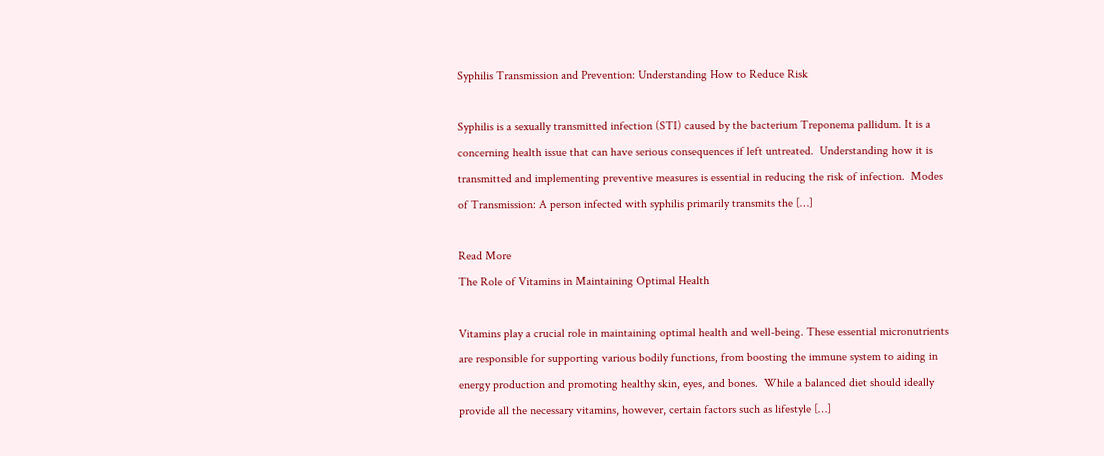Syphilis Transmission and Prevention: Understanding How to Reduce Risk

Syphilis is a sexually transmitted infection (STI) caused by the bacterium Treponema pallidum. It is a concerning health issue that can have serious consequences if left untreated.  Understanding how it is transmitted and implementing preventive measures is essential in reducing the risk of infection.  Modes of Transmission: A person infected with syphilis primarily transmits the […]

Read More
The Role of Vitamins in Maintaining Optimal Health

Vitamins play a crucial role in maintaining optimal health and well-being. These essential micronutrients are responsible for supporting various bodily functions, from boosting the immune system to aiding in energy production and promoting healthy skin, eyes, and bones.  While a balanced diet should ideally provide all the necessary vitamins, however, certain factors such as lifestyle […]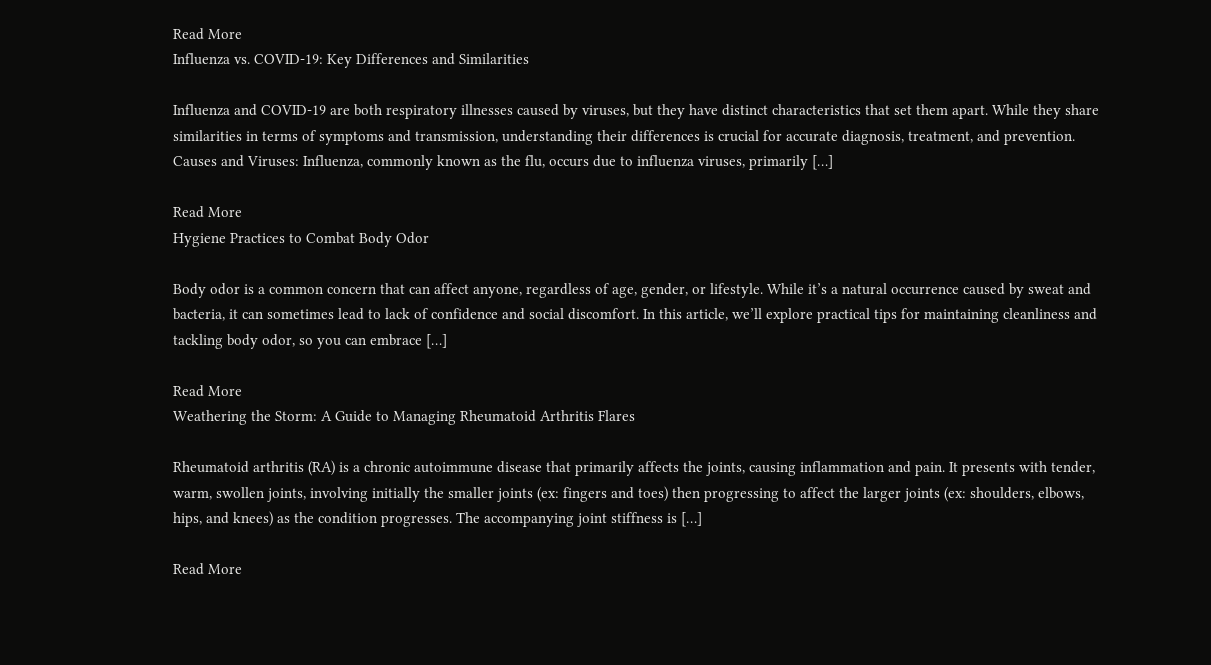Read More
Influenza vs. COVID-19: Key Differences and Similarities

Influenza and COVID-19 are both respiratory illnesses caused by viruses, but they have distinct characteristics that set them apart. While they share similarities in terms of symptoms and transmission, understanding their differences is crucial for accurate diagnosis, treatment, and prevention.  Causes and Viruses: Influenza, commonly known as the flu, occurs due to influenza viruses, primarily […]

Read More
Hygiene Practices to Combat Body Odor

Body odor is a common concern that can affect anyone, regardless of age, gender, or lifestyle. While it’s a natural occurrence caused by sweat and bacteria, it can sometimes lead to lack of confidence and social discomfort. In this article, we’ll explore practical tips for maintaining cleanliness and tackling body odor, so you can embrace […]

Read More
Weathering the Storm: A Guide to Managing Rheumatoid Arthritis Flares

Rheumatoid arthritis (RA) is a chronic autoimmune disease that primarily affects the joints, causing inflammation and pain. It presents with tender, warm, swollen joints, involving initially the smaller joints (ex: fingers and toes) then progressing to affect the larger joints (ex: shoulders, elbows, hips, and knees) as the condition progresses. The accompanying joint stiffness is […]

Read More